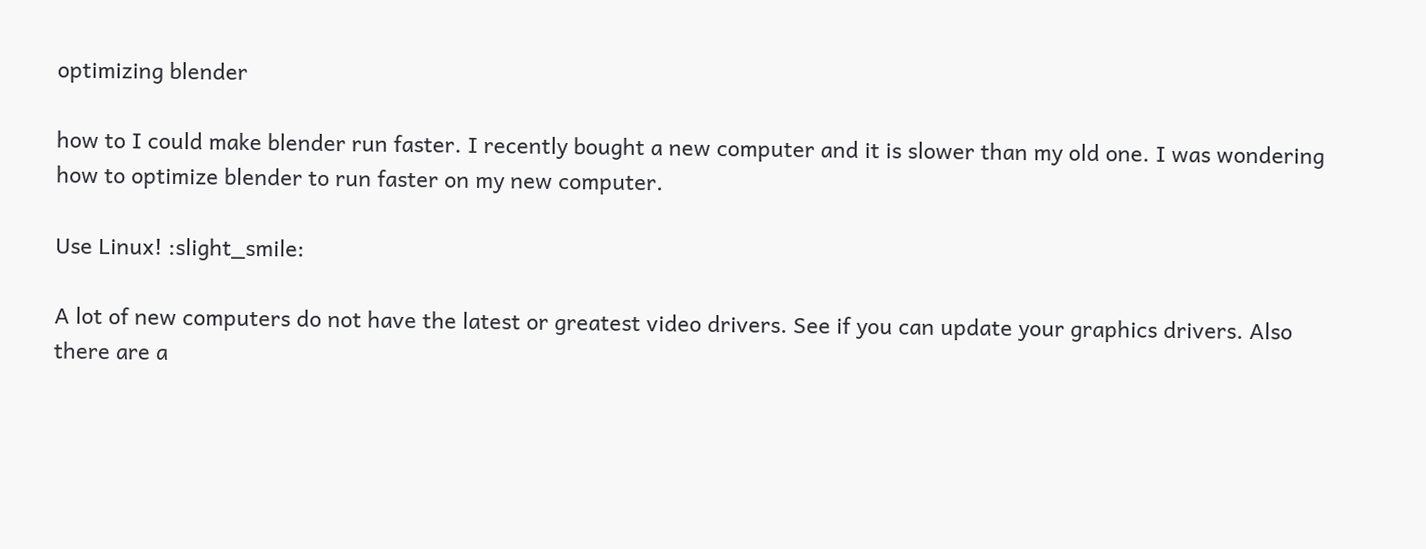optimizing blender

how to I could make blender run faster. I recently bought a new computer and it is slower than my old one. I was wondering how to optimize blender to run faster on my new computer.

Use Linux! :slight_smile:

A lot of new computers do not have the latest or greatest video drivers. See if you can update your graphics drivers. Also there are a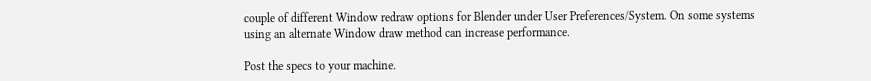couple of different Window redraw options for Blender under User Preferences/System. On some systems using an alternate Window draw method can increase performance.

Post the specs to your machine.